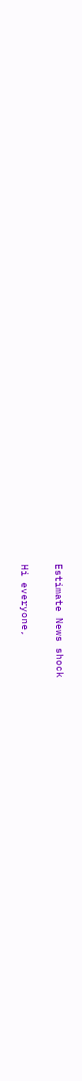Estimate News shock

Hi everyone,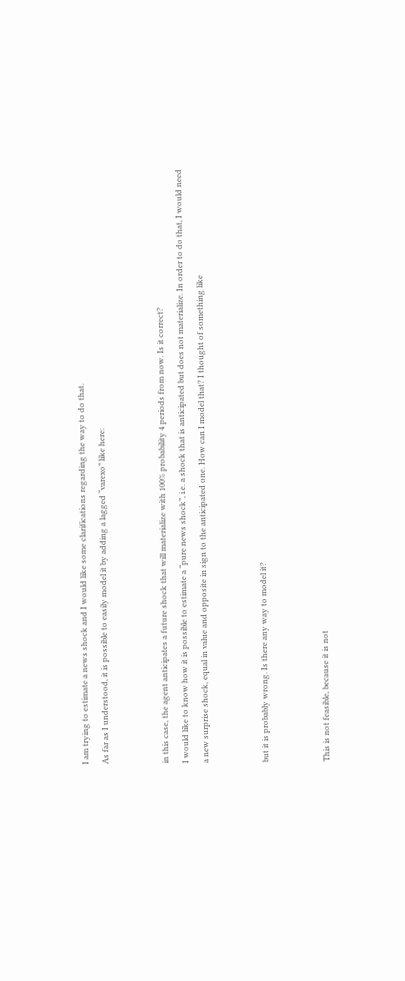I am trying to estimate a news shock and I would like some clarifications regarding the way to do that.
As far as I understood, it is possible to easily model it by adding a lagged “varexo” like here:


in this case, the agent anticipates a future shock that will materialize with 100% probability 4 periods from now. Is it correct?
I would like to know how it is possible to estimate a “pure news shock”, i.e. a shock that is anticipated but does not materialize. In order to do that, I would need a new surprise shock, equal in value and opposite in sign to the anticipated one. How can I model that? I thought of something like


but it is probably wrong. Is there any way to model it?


This is not feasible, because it is not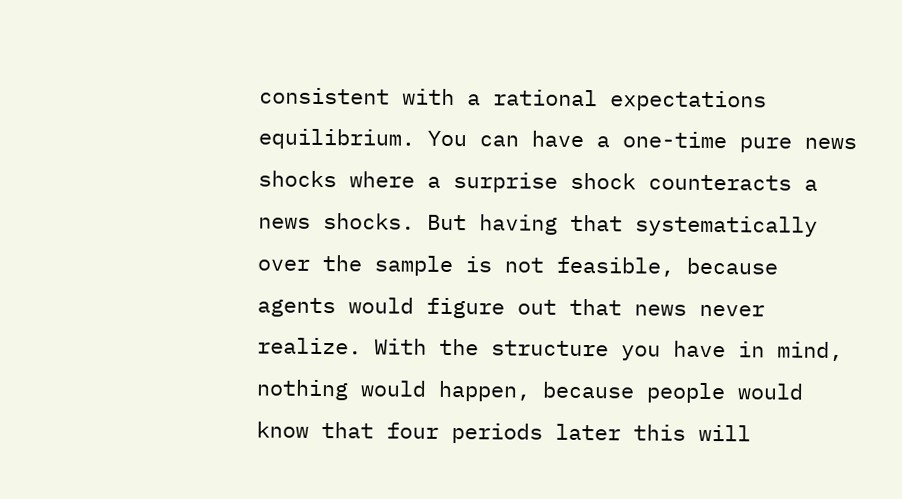consistent with a rational expectations equilibrium. You can have a one-time pure news shocks where a surprise shock counteracts a news shocks. But having that systematically over the sample is not feasible, because agents would figure out that news never realize. With the structure you have in mind, nothing would happen, because people would know that four periods later this will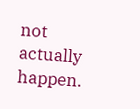not actually happen.